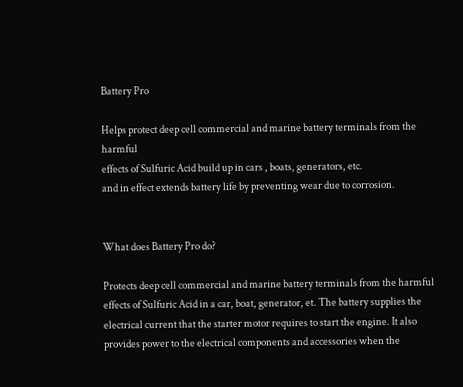Battery Pro

Helps protect deep cell commercial and marine battery terminals from the harmful
effects of Sulfuric Acid build up in cars , boats, generators, etc.
and in effect extends battery life by preventing wear due to corrosion.


What does Battery Pro do?

Protects deep cell commercial and marine battery terminals from the harmful effects of Sulfuric Acid in a car, boat, generator, et. The battery supplies the electrical current that the starter motor requires to start the engine. It also provides power to the electrical components and accessories when the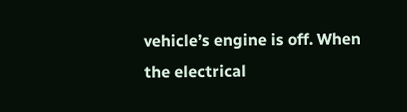vehicle’s engine is off. When the electrical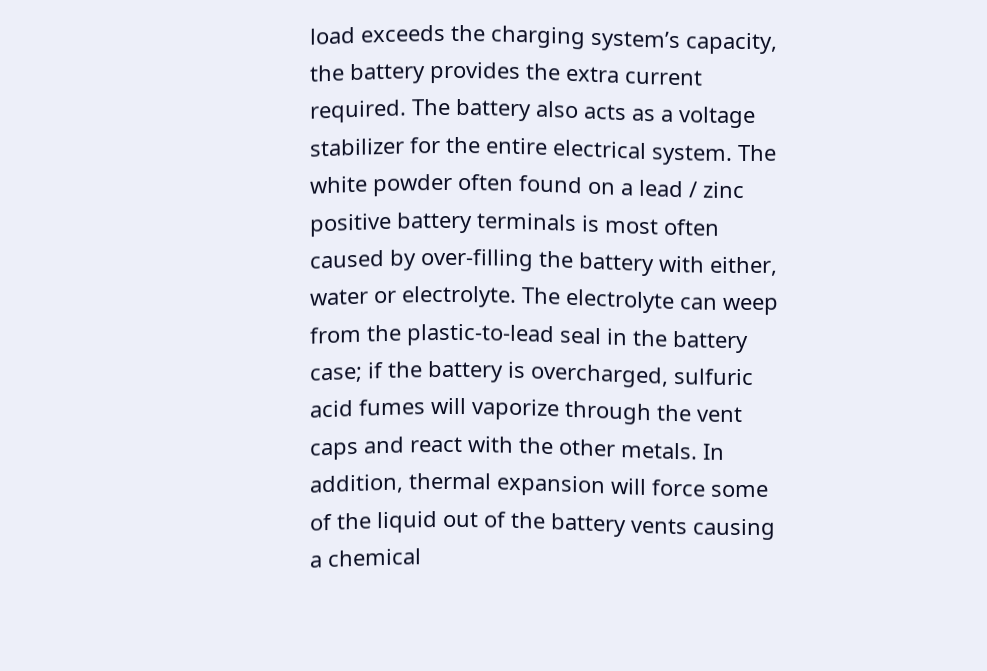load exceeds the charging system’s capacity, the battery provides the extra current required. The battery also acts as a voltage stabilizer for the entire electrical system. The white powder often found on a lead / zinc positive battery terminals is most often caused by over-filling the battery with either, water or electrolyte. The electrolyte can weep from the plastic-to-lead seal in the battery case; if the battery is overcharged, sulfuric acid fumes will vaporize through the vent caps and react with the other metals. In addition, thermal expansion will force some of the liquid out of the battery vents causing a chemical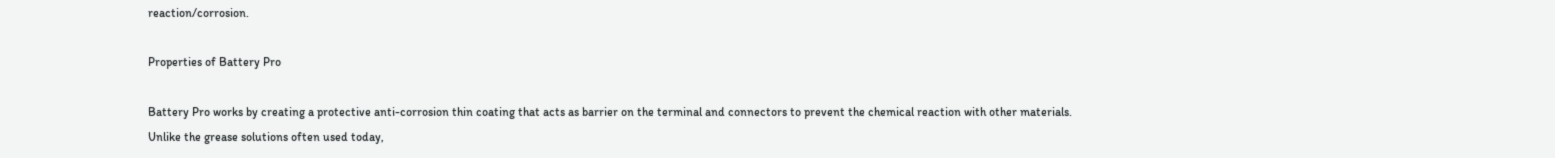reaction/corrosion.

Properties of Battery Pro

Battery Pro works by creating a protective anti-corrosion thin coating that acts as barrier on the terminal and connectors to prevent the chemical reaction with other materials. Unlike the grease solutions often used today,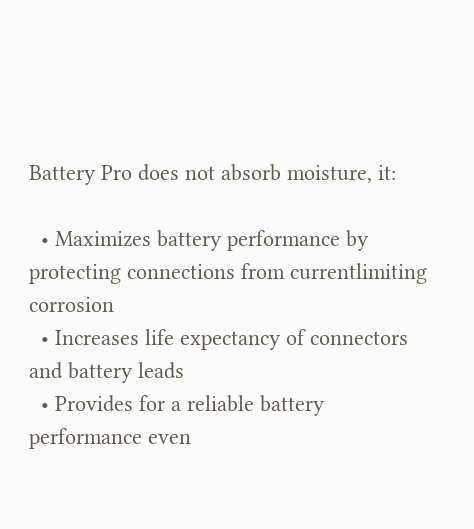Battery Pro does not absorb moisture, it:

  • Maximizes battery performance by protecting connections from currentlimiting corrosion
  • Increases life expectancy of connectors and battery leads
  • Provides for a reliable battery performance even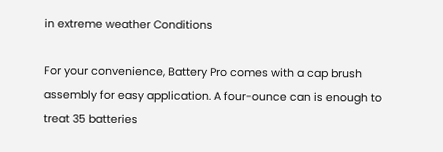in extreme weather Conditions

For your convenience, Battery Pro comes with a cap brush assembly for easy application. A four-ounce can is enough to treat 35 batteries